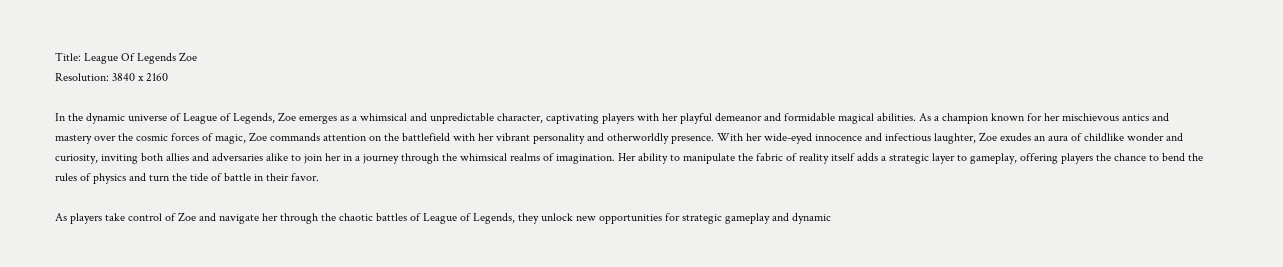Title: League Of Legends Zoe
Resolution: 3840 x 2160

In the dynamic universe of League of Legends, Zoe emerges as a whimsical and unpredictable character, captivating players with her playful demeanor and formidable magical abilities. As a champion known for her mischievous antics and mastery over the cosmic forces of magic, Zoe commands attention on the battlefield with her vibrant personality and otherworldly presence. With her wide-eyed innocence and infectious laughter, Zoe exudes an aura of childlike wonder and curiosity, inviting both allies and adversaries alike to join her in a journey through the whimsical realms of imagination. Her ability to manipulate the fabric of reality itself adds a strategic layer to gameplay, offering players the chance to bend the rules of physics and turn the tide of battle in their favor.

As players take control of Zoe and navigate her through the chaotic battles of League of Legends, they unlock new opportunities for strategic gameplay and dynamic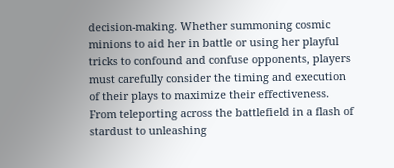decision-making. Whether summoning cosmic minions to aid her in battle or using her playful tricks to confound and confuse opponents, players must carefully consider the timing and execution of their plays to maximize their effectiveness. From teleporting across the battlefield in a flash of stardust to unleashing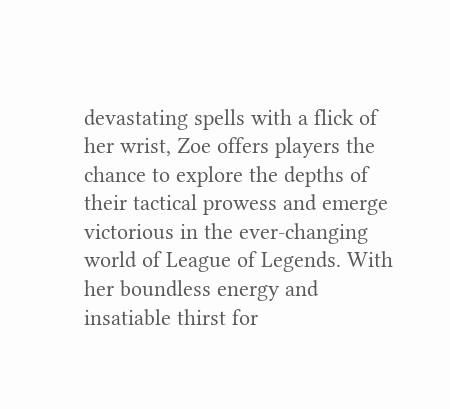devastating spells with a flick of her wrist, Zoe offers players the chance to explore the depths of their tactical prowess and emerge victorious in the ever-changing world of League of Legends. With her boundless energy and insatiable thirst for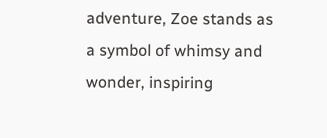adventure, Zoe stands as a symbol of whimsy and wonder, inspiring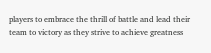players to embrace the thrill of battle and lead their team to victory as they strive to achieve greatness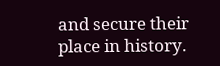and secure their place in history.